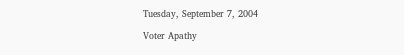Tuesday, September 7, 2004

Voter Apathy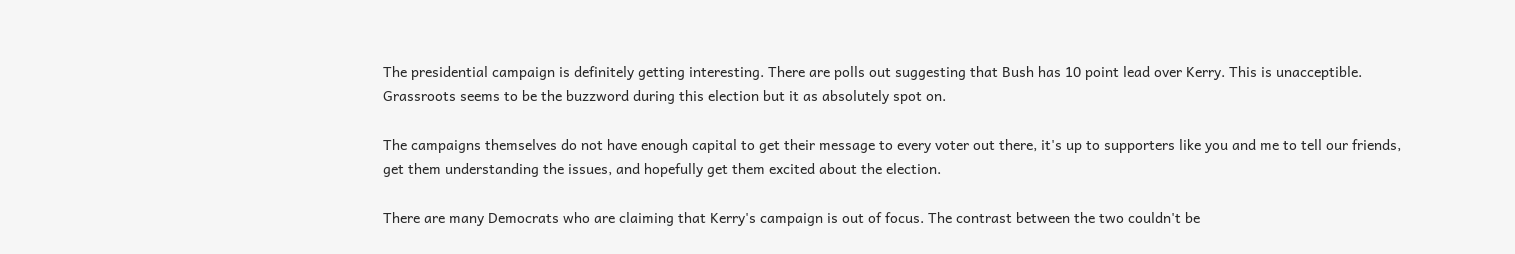The presidential campaign is definitely getting interesting. There are polls out suggesting that Bush has 10 point lead over Kerry. This is unacceptible. Grassroots seems to be the buzzword during this election but it as absolutely spot on.

The campaigns themselves do not have enough capital to get their message to every voter out there, it's up to supporters like you and me to tell our friends, get them understanding the issues, and hopefully get them excited about the election.

There are many Democrats who are claiming that Kerry's campaign is out of focus. The contrast between the two couldn't be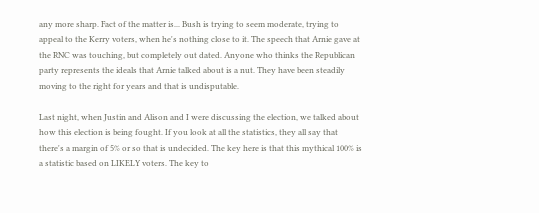any more sharp. Fact of the matter is... Bush is trying to seem moderate, trying to appeal to the Kerry voters, when he's nothing close to it. The speech that Arnie gave at the RNC was touching, but completely out dated. Anyone who thinks the Republican party represents the ideals that Arnie talked about is a nut. They have been steadily moving to the right for years and that is undisputable.

Last night, when Justin and Alison and I were discussing the election, we talked about how this election is being fought. If you look at all the statistics, they all say that there's a margin of 5% or so that is undecided. The key here is that this mythical 100% is a statistic based on LIKELY voters. The key to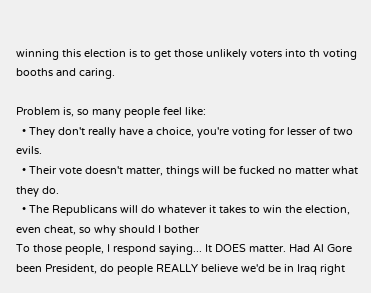winning this election is to get those unlikely voters into th voting booths and caring.

Problem is, so many people feel like:
  • They don't really have a choice, you're voting for lesser of two evils.
  • Their vote doesn't matter, things will be fucked no matter what they do.
  • The Republicans will do whatever it takes to win the election, even cheat, so why should I bother
To those people, I respond saying... It DOES matter. Had Al Gore been President, do people REALLY believe we'd be in Iraq right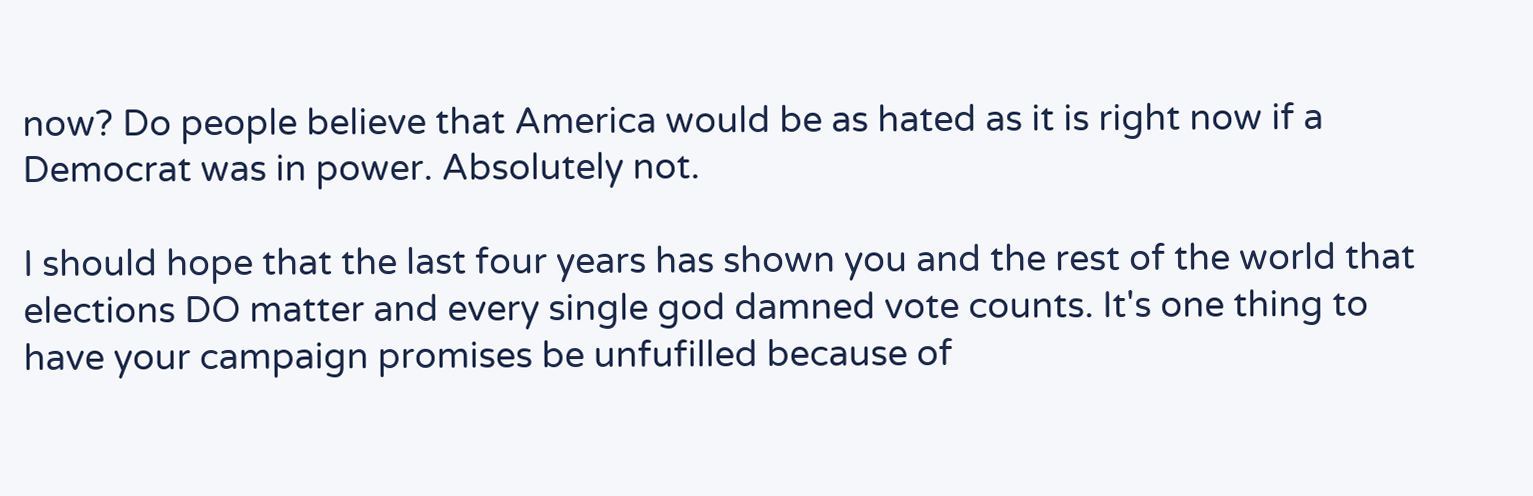now? Do people believe that America would be as hated as it is right now if a Democrat was in power. Absolutely not.

I should hope that the last four years has shown you and the rest of the world that elections DO matter and every single god damned vote counts. It's one thing to have your campaign promises be unfufilled because of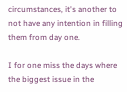circumstances, it's another to not have any intention in filling them from day one.

I for one miss the days where the biggest issue in the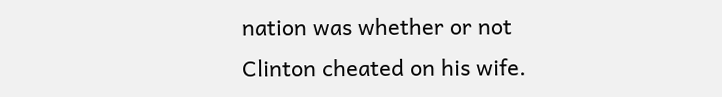nation was whether or not Clinton cheated on his wife.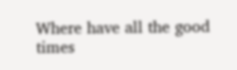Where have all the good times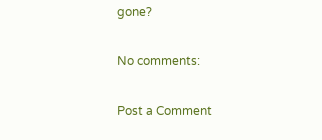gone?

No comments:

Post a Comment